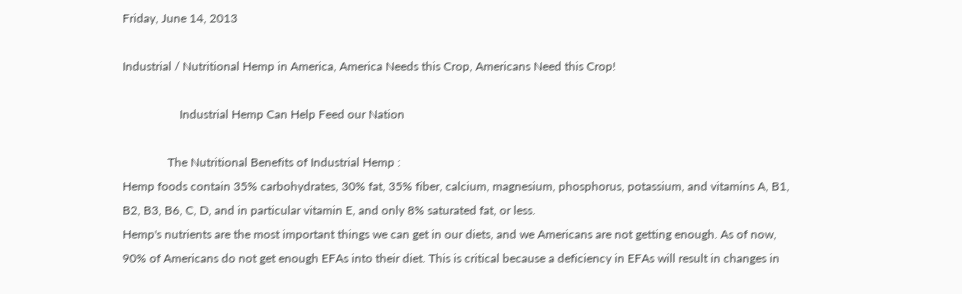Friday, June 14, 2013

Industrial / Nutritional Hemp in America, America Needs this Crop, Americans Need this Crop!

                   Industrial Hemp Can Help Feed our Nation

               The Nutritional Benefits of Industrial Hemp :
Hemp foods contain 35% carbohydrates, 30% fat, 35% fiber, calcium, magnesium, phosphorus, potassium, and vitamins A, B1, B2, B3, B6, C, D, and in particular vitamin E, and only 8% saturated fat, or less.
Hemp's nutrients are the most important things we can get in our diets, and we Americans are not getting enough. As of now, 90% of Americans do not get enough EFAs into their diet. This is critical because a deficiency in EFAs will result in changes in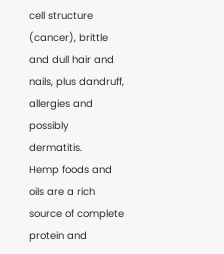cell structure (cancer), brittle and dull hair and nails, plus dandruff, allergies and possibly dermatitis.
Hemp foods and oils are a rich source of complete protein and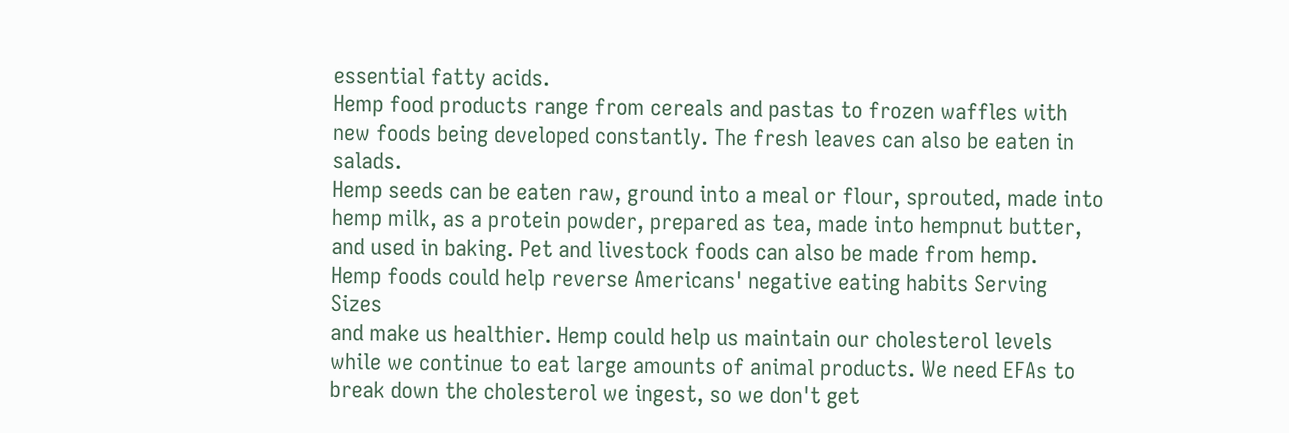essential fatty acids.
Hemp food products range from cereals and pastas to frozen waffles with new foods being developed constantly. The fresh leaves can also be eaten in salads.
Hemp seeds can be eaten raw, ground into a meal or flour, sprouted, made into hemp milk, as a protein powder, prepared as tea, made into hempnut butter, and used in baking. Pet and livestock foods can also be made from hemp.
Hemp foods could help reverse Americans' negative eating habits Serving Sizes
and make us healthier. Hemp could help us maintain our cholesterol levels while we continue to eat large amounts of animal products. We need EFAs to break down the cholesterol we ingest, so we don't get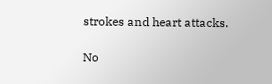strokes and heart attacks.

No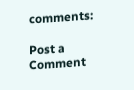comments:

Post a Comment